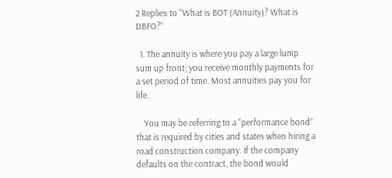2 Replies to “What is BOT (Annuity)? What is DBFO?”

  1. The annuity is where you pay a large lump sum up front; you receive monthly payments for a set period of time. Most annuities pay you for life.

    You may be referring to a “performance bond” that is required by cities and states when hiring a road construction company. If the company defaults on the contract, the bond would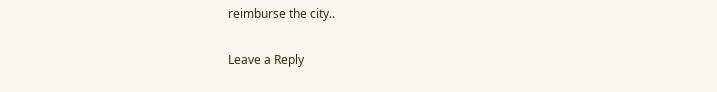reimburse the city..

Leave a Reply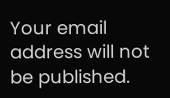Your email address will not be published.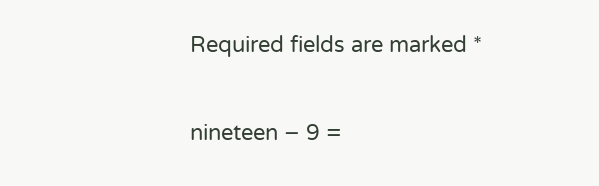Required fields are marked *

nineteen − 9 =